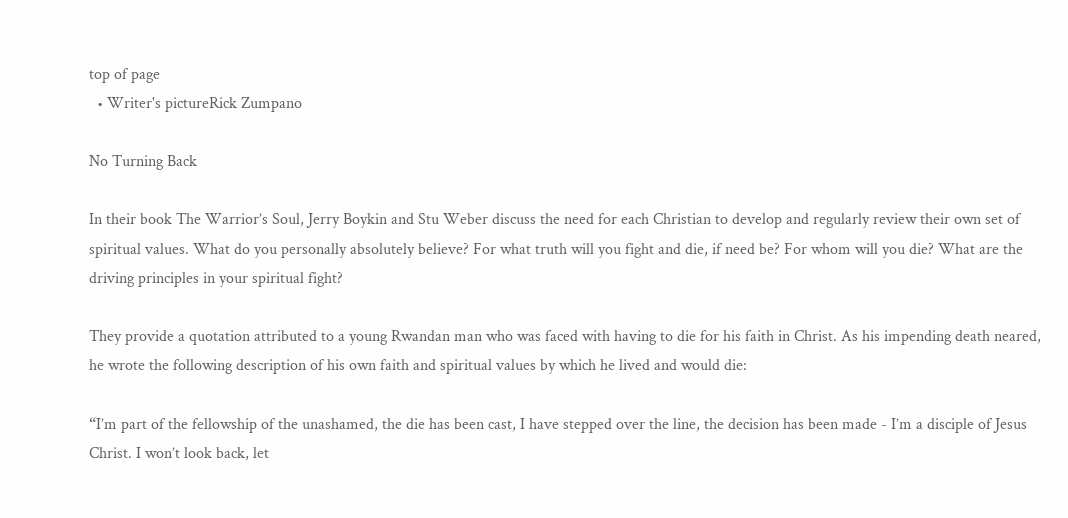top of page
  • Writer's pictureRick Zumpano

No Turning Back

In their book The Warrior’s Soul, Jerry Boykin and Stu Weber discuss the need for each Christian to develop and regularly review their own set of spiritual values. What do you personally absolutely believe? For what truth will you fight and die, if need be? For whom will you die? What are the driving principles in your spiritual fight?

They provide a quotation attributed to a young Rwandan man who was faced with having to die for his faith in Christ. As his impending death neared, he wrote the following description of his own faith and spiritual values by which he lived and would die:

“I’m part of the fellowship of the unashamed, the die has been cast, I have stepped over the line, the decision has been made - I’m a disciple of Jesus Christ. I won’t look back, let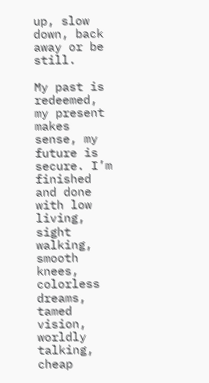up, slow down, back away or be still.

My past is redeemed, my present makes sense, my future is secure. I’m finished and done with low living, sight walking, smooth knees, colorless dreams, tamed vision, worldly talking, cheap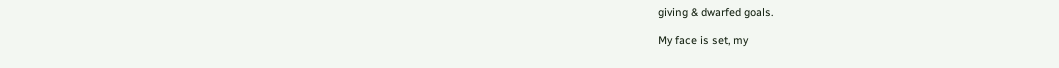giving & dwarfed goals.

My face is set, my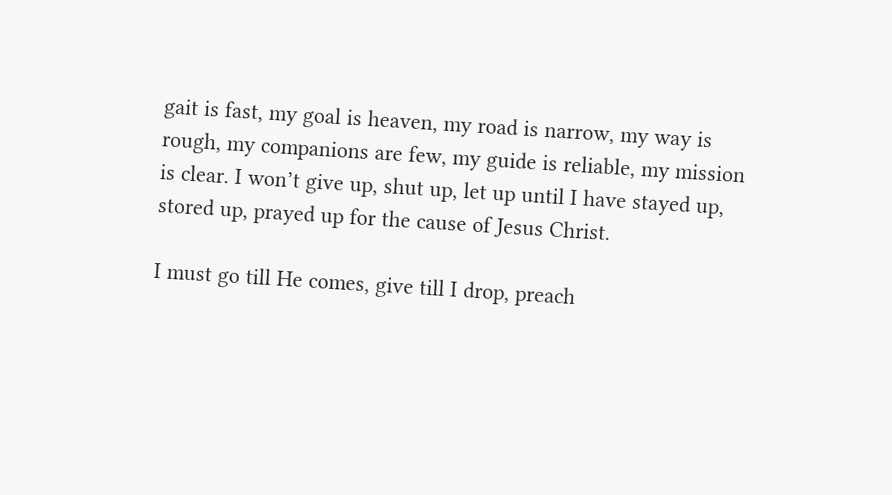gait is fast, my goal is heaven, my road is narrow, my way is rough, my companions are few, my guide is reliable, my mission is clear. I won’t give up, shut up, let up until I have stayed up, stored up, prayed up for the cause of Jesus Christ.

I must go till He comes, give till I drop, preach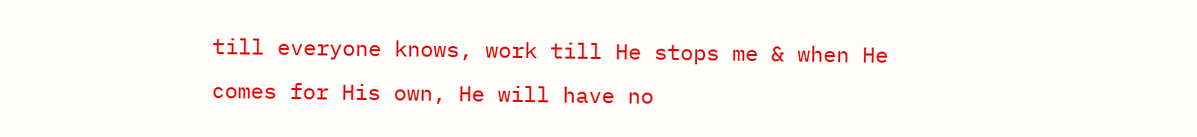till everyone knows, work till He stops me & when He comes for His own, He will have no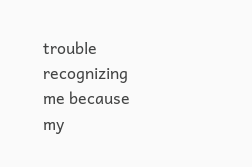trouble recognizing me because my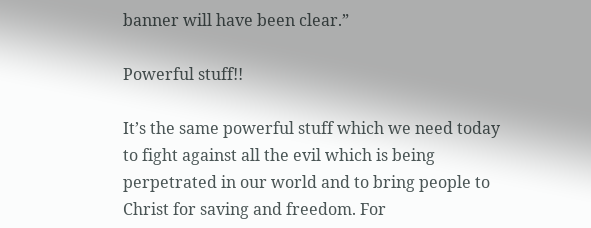banner will have been clear.”

Powerful stuff!!

It’s the same powerful stuff which we need today to fight against all the evil which is being perpetrated in our world and to bring people to Christ for saving and freedom. For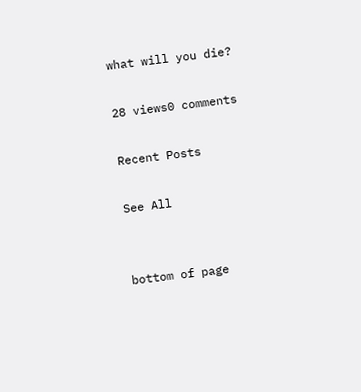what will you die?

28 views0 comments

Recent Posts

See All


bottom of page